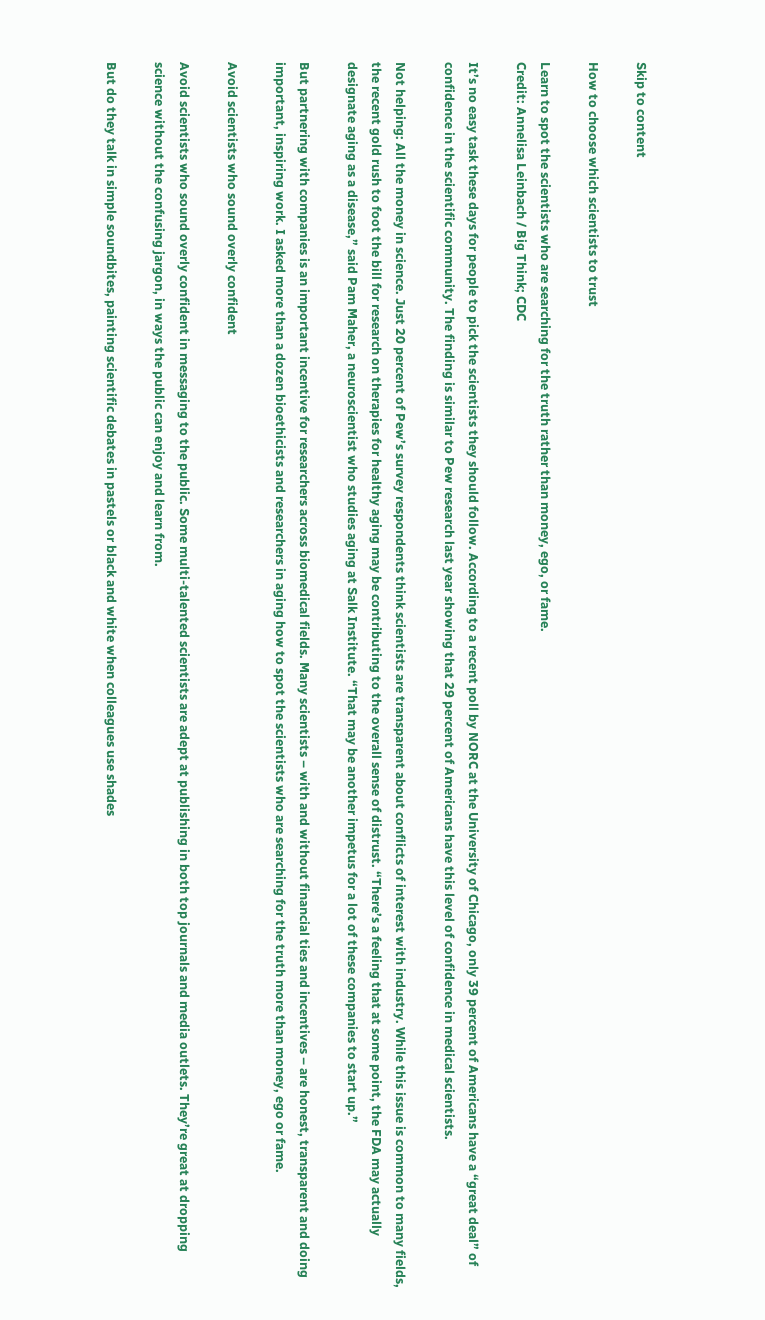Skip to content

How to choose which scientists to trust

Learn to spot the scientists who are searching for the truth rather than money, ego, or fame.
Credit: Annelisa Leinbach / Big Think; CDC

It’s no easy task these days for people to pick the scientists they should follow. According to a recent poll by NORC at the University of Chicago, only 39 percent of Americans have a “great deal” of confidence in the scientific community. The finding is similar to Pew research last year showing that 29 percent of Americans have this level of confidence in medical scientists.

Not helping: All the money in science. Just 20 percent of Pew’s survey respondents think scientists are transparent about conflicts of interest with industry. While this issue is common to many fields, the recent gold rush to foot the bill for research on therapies for healthy aging may be contributing to the overall sense of distrust. “There’s a feeling that at some point, the FDA may actually designate aging as a disease,” said Pam Maher, a neuroscientist who studies aging at Salk Institute. “That may be another impetus for a lot of these companies to start up.”

But partnering with companies is an important incentive for researchers across biomedical fields. Many scientists – with and without financial ties and incentives – are honest, transparent and doing important, inspiring work. I asked more than a dozen bioethicists and researchers in aging how to spot the scientists who are searching for the truth more than money, ego or fame.

Avoid scientists who sound overly confident

Avoid scientists who sound overly confident in messaging to the public. Some multi-talented scientists are adept at publishing in both top journals and media outlets. They’re great at dropping science without the confusing jargon, in ways the public can enjoy and learn from.

But do they talk in simple soundbites, painting scientific debates in pastels or black and white when colleagues use shades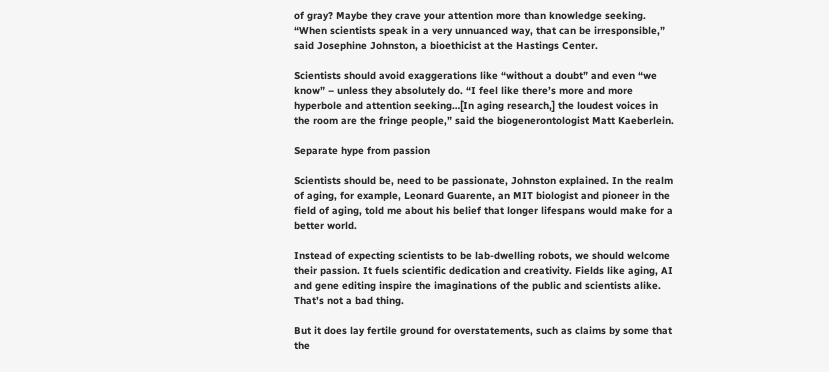of gray? Maybe they crave your attention more than knowledge seeking. “When scientists speak in a very unnuanced way, that can be irresponsible,” said Josephine Johnston, a bioethicist at the Hastings Center.

Scientists should avoid exaggerations like “without a doubt” and even “we know” – unless they absolutely do. “I feel like there’s more and more hyperbole and attention seeking…[In aging research,] the loudest voices in the room are the fringe people,” said the biogenerontologist Matt Kaeberlein.

Separate hype from passion

Scientists should be, need to be passionate, Johnston explained. In the realm of aging, for example, Leonard Guarente, an MIT biologist and pioneer in the field of aging, told me about his belief that longer lifespans would make for a better world.

Instead of expecting scientists to be lab-dwelling robots, we should welcome their passion. It fuels scientific dedication and creativity. Fields like aging, AI and gene editing inspire the imaginations of the public and scientists alike. That’s not a bad thing.

But it does lay fertile ground for overstatements, such as claims by some that the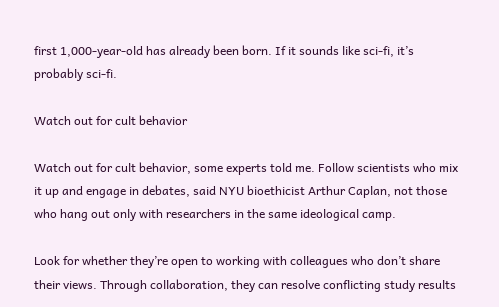first 1,000-year-old has already been born. If it sounds like sci-fi, it’s probably sci-fi.

Watch out for cult behavior

Watch out for cult behavior, some experts told me. Follow scientists who mix it up and engage in debates, said NYU bioethicist Arthur Caplan, not those who hang out only with researchers in the same ideological camp.

Look for whether they’re open to working with colleagues who don’t share their views. Through collaboration, they can resolve conflicting study results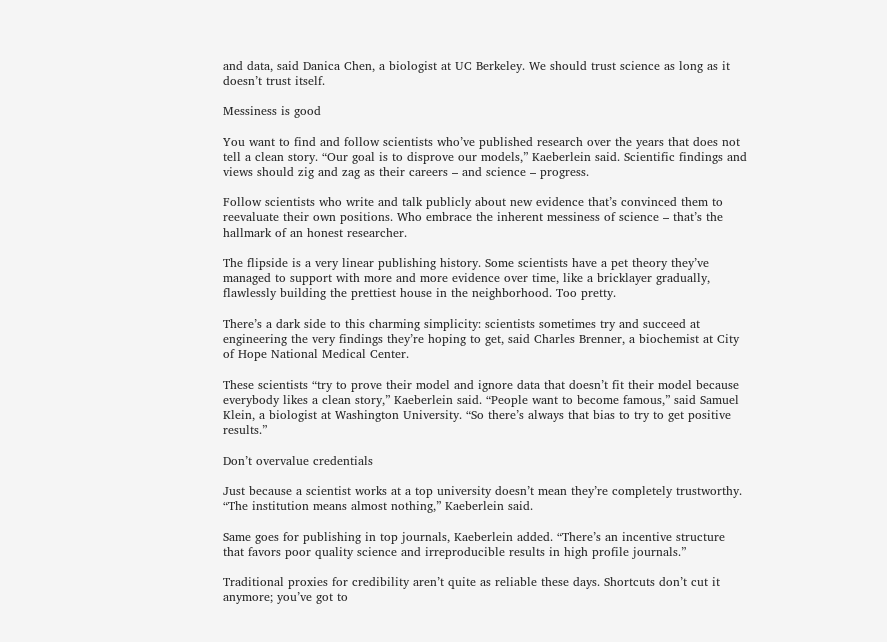and data, said Danica Chen, a biologist at UC Berkeley. We should trust science as long as it doesn’t trust itself.

Messiness is good

You want to find and follow scientists who’ve published research over the years that does not tell a clean story. “Our goal is to disprove our models,” Kaeberlein said. Scientific findings and views should zig and zag as their careers – and science – progress.

Follow scientists who write and talk publicly about new evidence that’s convinced them to reevaluate their own positions. Who embrace the inherent messiness of science – that’s the hallmark of an honest researcher.

The flipside is a very linear publishing history. Some scientists have a pet theory they’ve managed to support with more and more evidence over time, like a bricklayer gradually, flawlessly building the prettiest house in the neighborhood. Too pretty.

There’s a dark side to this charming simplicity: scientists sometimes try and succeed at engineering the very findings they’re hoping to get, said Charles Brenner, a biochemist at City of Hope National Medical Center.

These scientists “try to prove their model and ignore data that doesn’t fit their model because everybody likes a clean story,” Kaeberlein said. “People want to become famous,” said Samuel Klein, a biologist at Washington University. “So there’s always that bias to try to get positive results.”

Don’t overvalue credentials

Just because a scientist works at a top university doesn’t mean they’re completely trustworthy. “The institution means almost nothing,” Kaeberlein said.

Same goes for publishing in top journals, Kaeberlein added. “There’s an incentive structure that favors poor quality science and irreproducible results in high profile journals.”

Traditional proxies for credibility aren’t quite as reliable these days. Shortcuts don’t cut it anymore; you’ve got to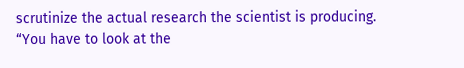scrutinize the actual research the scientist is producing. “You have to look at the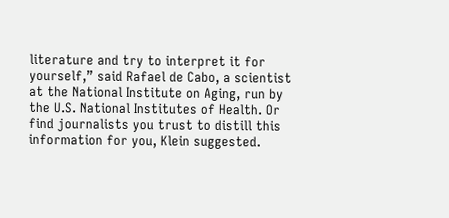literature and try to interpret it for yourself,” said Rafael de Cabo, a scientist at the National Institute on Aging, run by the U.S. National Institutes of Health. Or find journalists you trust to distill this information for you, Klein suggested.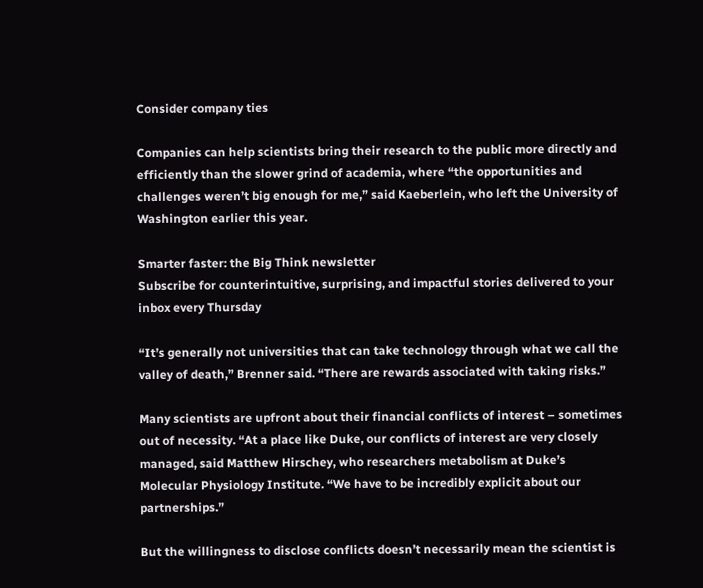Consider company ties

Companies can help scientists bring their research to the public more directly and efficiently than the slower grind of academia, where “the opportunities and challenges weren’t big enough for me,” said Kaeberlein, who left the University of Washington earlier this year.

Smarter faster: the Big Think newsletter
Subscribe for counterintuitive, surprising, and impactful stories delivered to your inbox every Thursday

“It’s generally not universities that can take technology through what we call the valley of death,” Brenner said. “There are rewards associated with taking risks.”

Many scientists are upfront about their financial conflicts of interest – sometimes out of necessity. “At a place like Duke, our conflicts of interest are very closely managed, said Matthew Hirschey, who researchers metabolism at Duke’s Molecular Physiology Institute. “We have to be incredibly explicit about our partnerships.”

But the willingness to disclose conflicts doesn’t necessarily mean the scientist is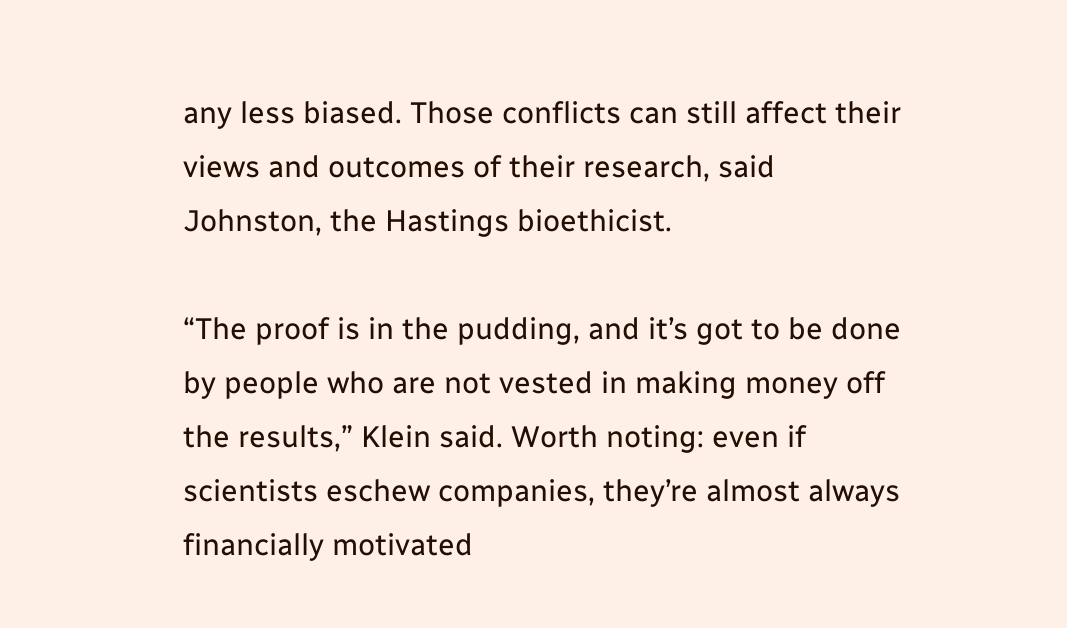any less biased. Those conflicts can still affect their views and outcomes of their research, said Johnston, the Hastings bioethicist.

“The proof is in the pudding, and it’s got to be done by people who are not vested in making money off the results,” Klein said. Worth noting: even if scientists eschew companies, they’re almost always financially motivated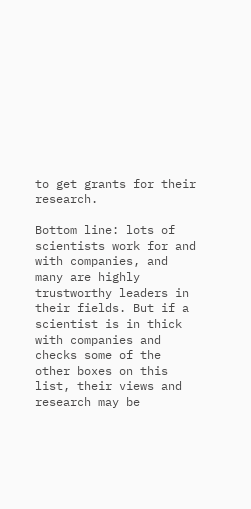to get grants for their research.

Bottom line: lots of scientists work for and with companies, and many are highly trustworthy leaders in their fields. But if a scientist is in thick with companies and checks some of the other boxes on this list, their views and research may be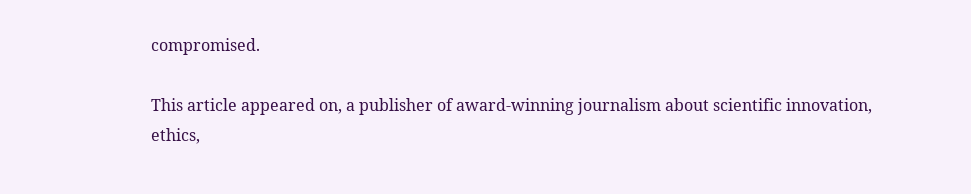compromised.

This article appeared on, a publisher of award-winning journalism about scientific innovation, ethics,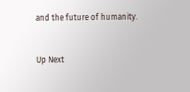and the future of humanity.


Up Next